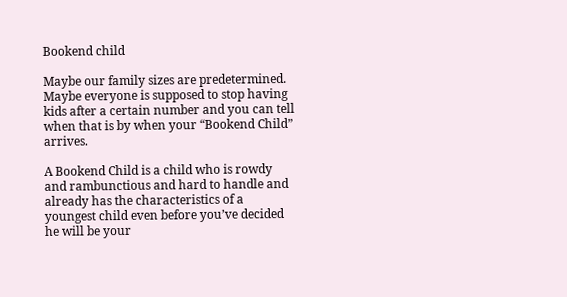Bookend child

Maybe our family sizes are predetermined. Maybe everyone is supposed to stop having kids after a certain number and you can tell when that is by when your “Bookend Child” arrives.

A Bookend Child is a child who is rowdy and rambunctious and hard to handle and already has the characteristics of a youngest child even before you’ve decided he will be your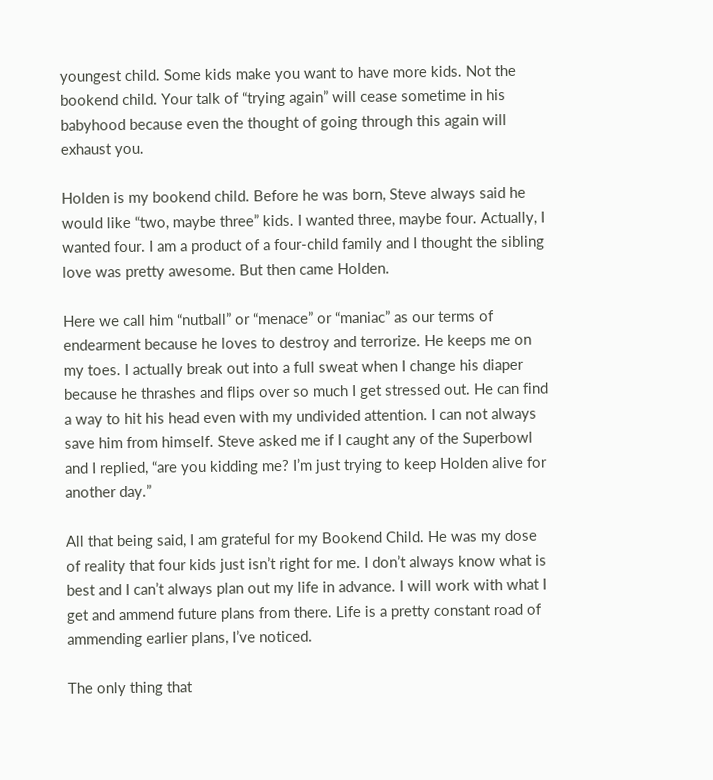youngest child. Some kids make you want to have more kids. Not the bookend child. Your talk of “trying again” will cease sometime in his babyhood because even the thought of going through this again will exhaust you.

Holden is my bookend child. Before he was born, Steve always said he would like “two, maybe three” kids. I wanted three, maybe four. Actually, I wanted four. I am a product of a four-child family and I thought the sibling love was pretty awesome. But then came Holden.

Here we call him “nutball” or “menace” or “maniac” as our terms of endearment because he loves to destroy and terrorize. He keeps me on my toes. I actually break out into a full sweat when I change his diaper because he thrashes and flips over so much I get stressed out. He can find a way to hit his head even with my undivided attention. I can not always save him from himself. Steve asked me if I caught any of the Superbowl and I replied, “are you kidding me? I’m just trying to keep Holden alive for another day.”

All that being said, I am grateful for my Bookend Child. He was my dose of reality that four kids just isn’t right for me. I don’t always know what is best and I can’t always plan out my life in advance. I will work with what I get and ammend future plans from there. Life is a pretty constant road of ammending earlier plans, I’ve noticed.

The only thing that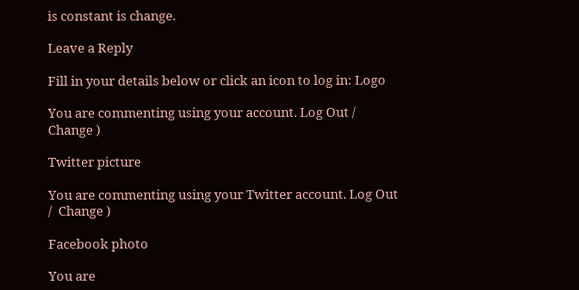is constant is change.

Leave a Reply

Fill in your details below or click an icon to log in: Logo

You are commenting using your account. Log Out /  Change )

Twitter picture

You are commenting using your Twitter account. Log Out /  Change )

Facebook photo

You are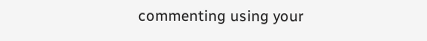commenting using your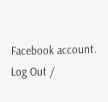Facebook account. Log Out /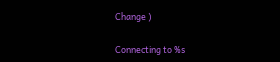Change )

Connecting to %s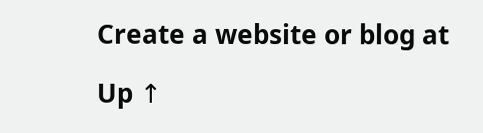Create a website or blog at

Up ↑